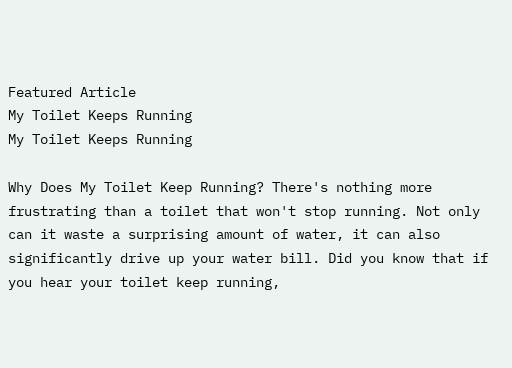Featured Article
My Toilet Keeps Running
My Toilet Keeps Running

Why Does My Toilet Keep Running? There's nothing more frustrating than a toilet that won't stop running. Not only can it waste a surprising amount of water, it can also significantly drive up your water bill. Did you know that if you hear your toilet keep running,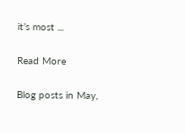it’s most ...

Read More

Blog posts in May,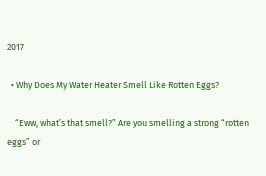2017

  • Why Does My Water Heater Smell Like Rotten Eggs?

    “Eww, what’s that smell?” Are you smelling a strong “rotten eggs” or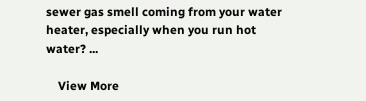sewer gas smell coming from your water heater, especially when you run hot water? ...

    View More